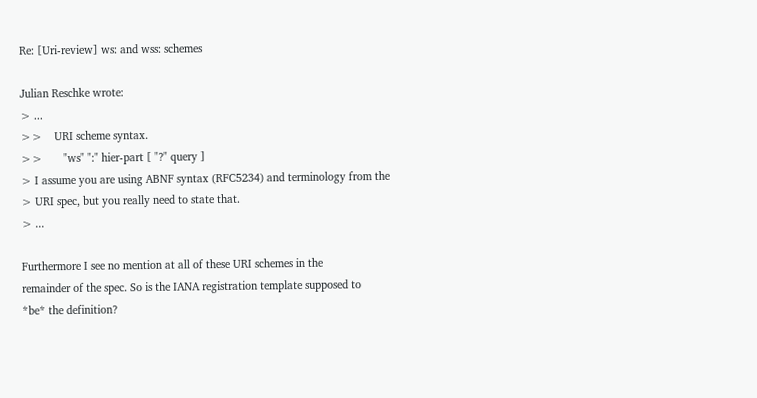Re: [Uri-review] ws: and wss: schemes

Julian Reschke wrote:
> ...
>>    URI scheme syntax.
>>       "ws" ":" hier-part [ "?" query ]
> I assume you are using ABNF syntax (RFC5234) and terminology from the
> URI spec, but you really need to state that.
> ...

Furthermore I see no mention at all of these URI schemes in the
remainder of the spec. So is the IANA registration template supposed to
*be* the definition?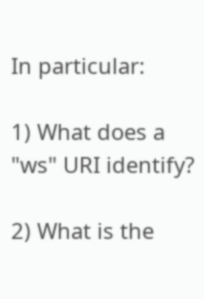In particular:

1) What does a "ws" URI identify?

2) What is the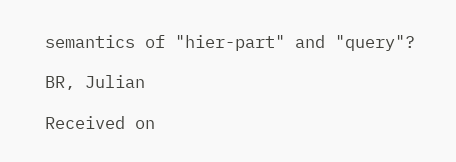semantics of "hier-part" and "query"?

BR, Julian

Received on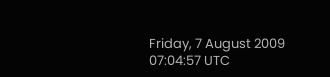Friday, 7 August 2009 07:04:57 UTC